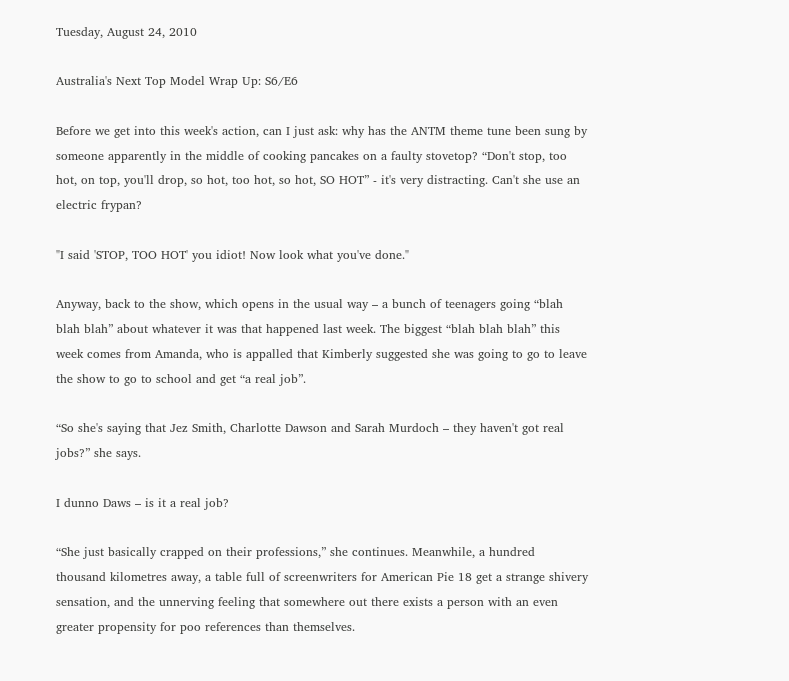Tuesday, August 24, 2010

Australia's Next Top Model Wrap Up: S6/E6

Before we get into this week's action, can I just ask: why has the ANTM theme tune been sung by someone apparently in the middle of cooking pancakes on a faulty stovetop? “Don't stop, too hot, on top, you'll drop, so hot, too hot, so hot, SO HOT” - it's very distracting. Can't she use an electric frypan?

"I said 'STOP, TOO HOT' you idiot! Now look what you've done."

Anyway, back to the show, which opens in the usual way – a bunch of teenagers going “blah blah blah” about whatever it was that happened last week. The biggest “blah blah blah” this week comes from Amanda, who is appalled that Kimberly suggested she was going to go to leave the show to go to school and get “a real job”.

“So she's saying that Jez Smith, Charlotte Dawson and Sarah Murdoch – they haven't got real jobs?” she says.

I dunno Daws – is it a real job?

“She just basically crapped on their professions,” she continues. Meanwhile, a hundred thousand kilometres away, a table full of screenwriters for American Pie 18 get a strange shivery sensation, and the unnerving feeling that somewhere out there exists a person with an even greater propensity for poo references than themselves.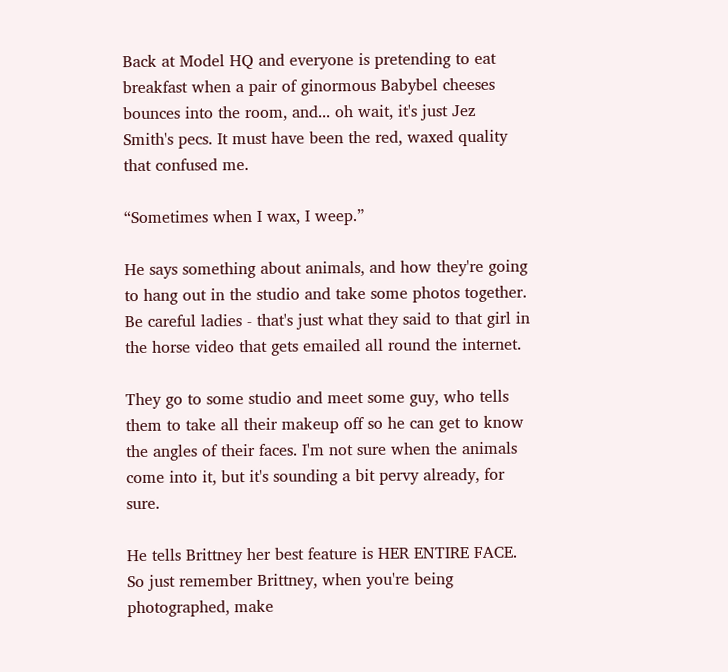Back at Model HQ and everyone is pretending to eat breakfast when a pair of ginormous Babybel cheeses bounces into the room, and... oh wait, it's just Jez Smith's pecs. It must have been the red, waxed quality that confused me.

“Sometimes when I wax, I weep.”

He says something about animals, and how they're going to hang out in the studio and take some photos together. Be careful ladies - that's just what they said to that girl in the horse video that gets emailed all round the internet.

They go to some studio and meet some guy, who tells them to take all their makeup off so he can get to know the angles of their faces. I'm not sure when the animals come into it, but it's sounding a bit pervy already, for sure.

He tells Brittney her best feature is HER ENTIRE FACE. So just remember Brittney, when you're being photographed, make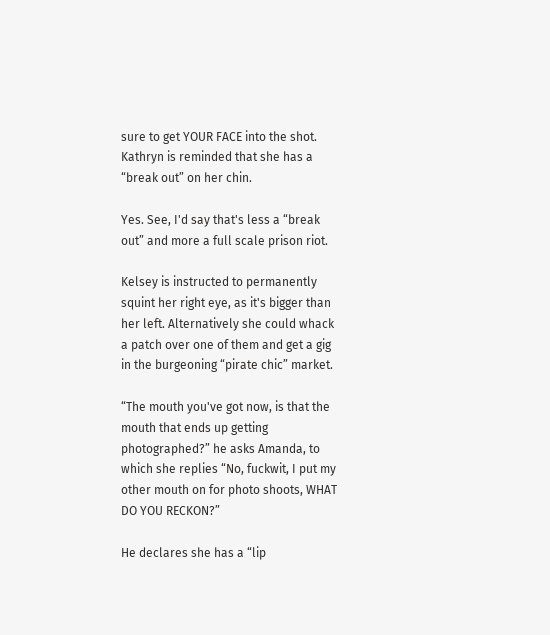sure to get YOUR FACE into the shot. Kathryn is reminded that she has a “break out” on her chin.

Yes. See, I'd say that's less a “break out” and more a full scale prison riot.

Kelsey is instructed to permanently squint her right eye, as it's bigger than her left. Alternatively she could whack a patch over one of them and get a gig in the burgeoning “pirate chic” market.

“The mouth you've got now, is that the mouth that ends up getting photographed?” he asks Amanda, to which she replies “No, fuckwit, I put my other mouth on for photo shoots, WHAT DO YOU RECKON?”

He declares she has a “lip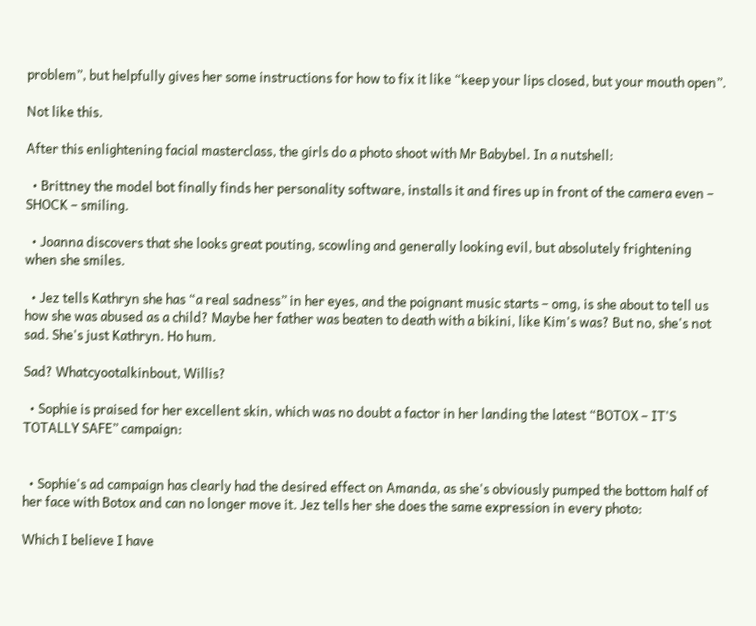problem”, but helpfully gives her some instructions for how to fix it like “keep your lips closed, but your mouth open”.

Not like this.

After this enlightening facial masterclass, the girls do a photo shoot with Mr Babybel. In a nutshell:

  • Brittney the model bot finally finds her personality software, installs it and fires up in front of the camera even – SHOCK – smiling.

  • Joanna discovers that she looks great pouting, scowling and generally looking evil, but absolutely frightening when she smiles.

  • Jez tells Kathryn she has “a real sadness” in her eyes, and the poignant music starts – omg, is she about to tell us how she was abused as a child? Maybe her father was beaten to death with a bikini, like Kim's was? But no, she's not sad. She's just Kathryn. Ho hum.

Sad? Whatcyootalkinbout, Willis?

  • Sophie is praised for her excellent skin, which was no doubt a factor in her landing the latest “BOTOX – IT'S TOTALLY SAFE” campaign:


  • Sophie's ad campaign has clearly had the desired effect on Amanda, as she's obviously pumped the bottom half of her face with Botox and can no longer move it. Jez tells her she does the same expression in every photo:

Which I believe I have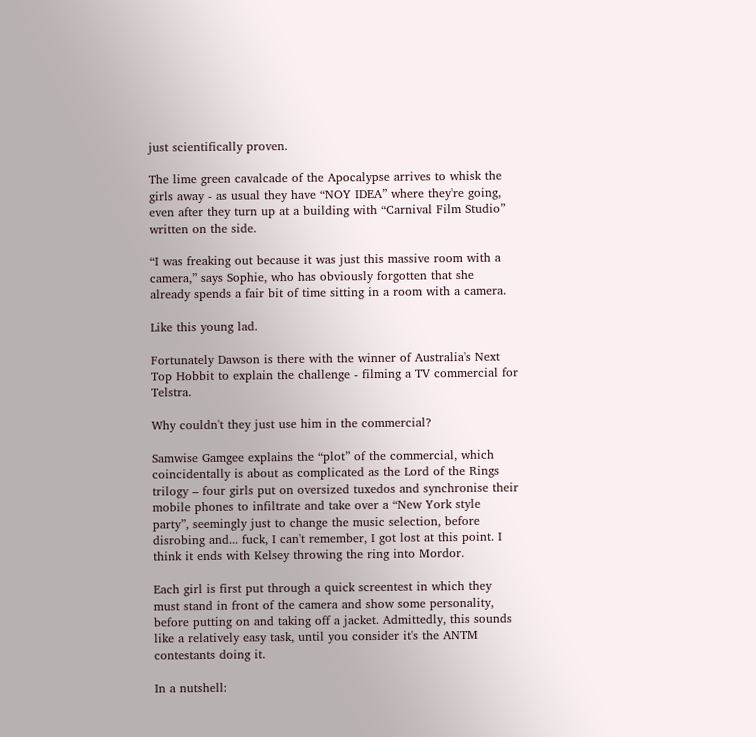just scientifically proven.

The lime green cavalcade of the Apocalypse arrives to whisk the girls away - as usual they have “NOY IDEA” where they're going, even after they turn up at a building with “Carnival Film Studio” written on the side.

“I was freaking out because it was just this massive room with a camera,” says Sophie, who has obviously forgotten that she already spends a fair bit of time sitting in a room with a camera.

Like this young lad.

Fortunately Dawson is there with the winner of Australia's Next Top Hobbit to explain the challenge - filming a TV commercial for Telstra.

Why couldn't they just use him in the commercial?

Samwise Gamgee explains the “plot” of the commercial, which coincidentally is about as complicated as the Lord of the Rings trilogy – four girls put on oversized tuxedos and synchronise their mobile phones to infiltrate and take over a “New York style party”, seemingly just to change the music selection, before disrobing and... fuck, I can't remember, I got lost at this point. I think it ends with Kelsey throwing the ring into Mordor.

Each girl is first put through a quick screentest in which they must stand in front of the camera and show some personality, before putting on and taking off a jacket. Admittedly, this sounds like a relatively easy task, until you consider it's the ANTM contestants doing it.

In a nutshell: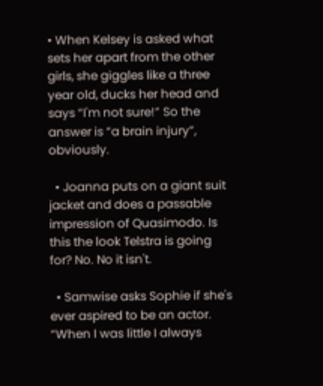• When Kelsey is asked what sets her apart from the other girls, she giggles like a three year old, ducks her head and says “I'm not sure!” So the answer is “a brain injury”, obviously.

  • Joanna puts on a giant suit jacket and does a passable impression of Quasimodo. Is this the look Telstra is going for? No. No it isn't.

  • Samwise asks Sophie if she's ever aspired to be an actor. “When I was little I always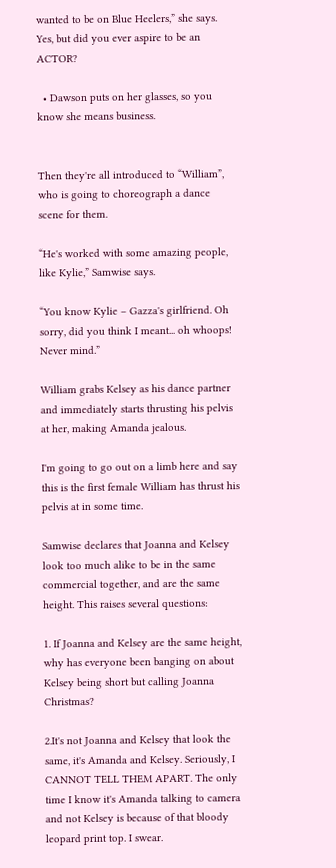wanted to be on Blue Heelers,” she says. Yes, but did you ever aspire to be an ACTOR?

  • Dawson puts on her glasses, so you know she means business.


Then they're all introduced to “William”, who is going to choreograph a dance scene for them.

“He's worked with some amazing people, like Kylie,” Samwise says.

“You know Kylie – Gazza's girlfriend. Oh sorry, did you think I meant... oh whoops! Never mind.”

William grabs Kelsey as his dance partner and immediately starts thrusting his pelvis at her, making Amanda jealous.

I'm going to go out on a limb here and say this is the first female William has thrust his pelvis at in some time.

Samwise declares that Joanna and Kelsey look too much alike to be in the same commercial together, and are the same height. This raises several questions:

1. If Joanna and Kelsey are the same height, why has everyone been banging on about Kelsey being short but calling Joanna Christmas?

2.It's not Joanna and Kelsey that look the same, it's Amanda and Kelsey. Seriously, I CANNOT TELL THEM APART. The only time I know it's Amanda talking to camera and not Kelsey is because of that bloody leopard print top. I swear.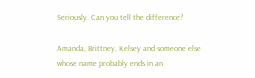Seriously. Can you tell the difference?

Amanda, Brittney, Kelsey and someone else whose name probably ends in an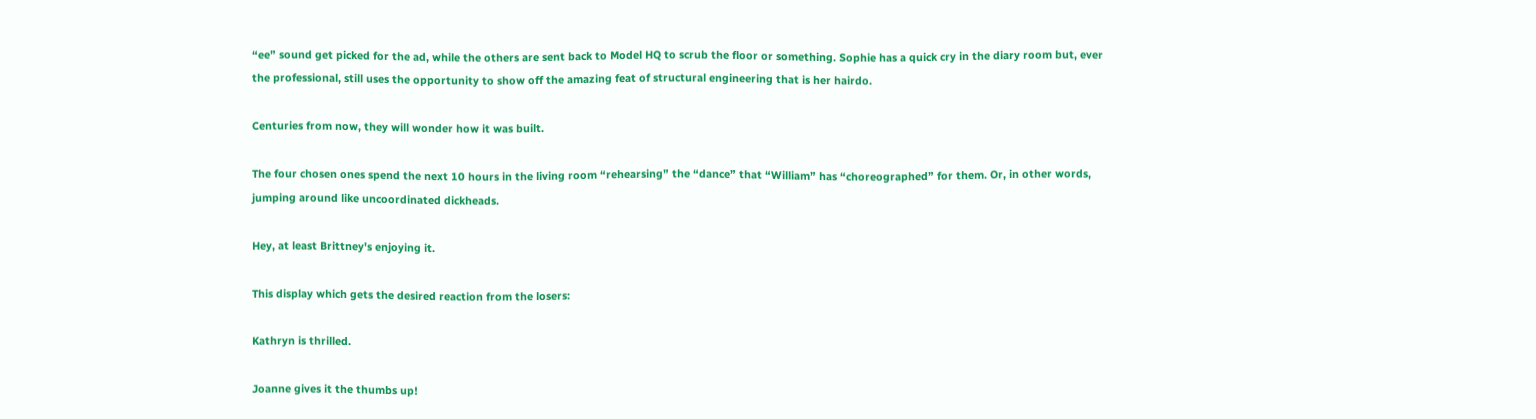“ee” sound get picked for the ad, while the others are sent back to Model HQ to scrub the floor or something. Sophie has a quick cry in the diary room but, ever the professional, still uses the opportunity to show off the amazing feat of structural engineering that is her hairdo.

Centuries from now, they will wonder how it was built.

The four chosen ones spend the next 10 hours in the living room “rehearsing” the “dance” that “William” has “choreographed” for them. Or, in other words, jumping around like uncoordinated dickheads.

Hey, at least Brittney's enjoying it.

This display which gets the desired reaction from the losers:

Kathryn is thrilled.

Joanne gives it the thumbs up!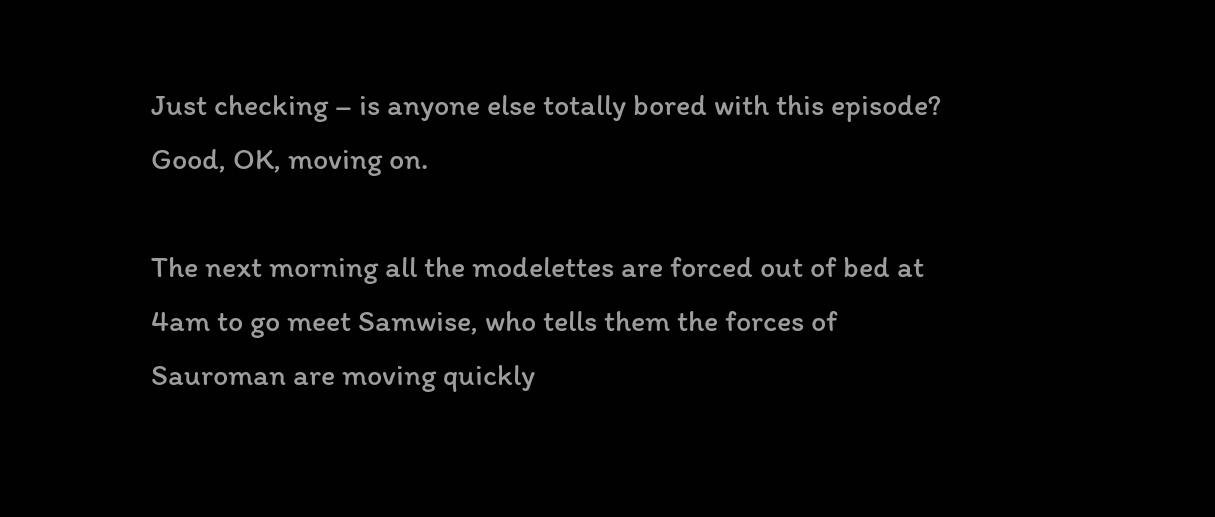Just checking – is anyone else totally bored with this episode? Good, OK, moving on.

The next morning all the modelettes are forced out of bed at 4am to go meet Samwise, who tells them the forces of Sauroman are moving quickly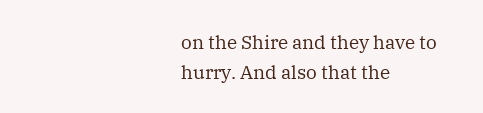on the Shire and they have to hurry. And also that the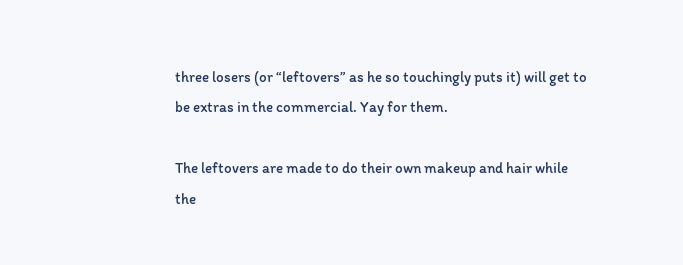three losers (or “leftovers” as he so touchingly puts it) will get to be extras in the commercial. Yay for them.

The leftovers are made to do their own makeup and hair while the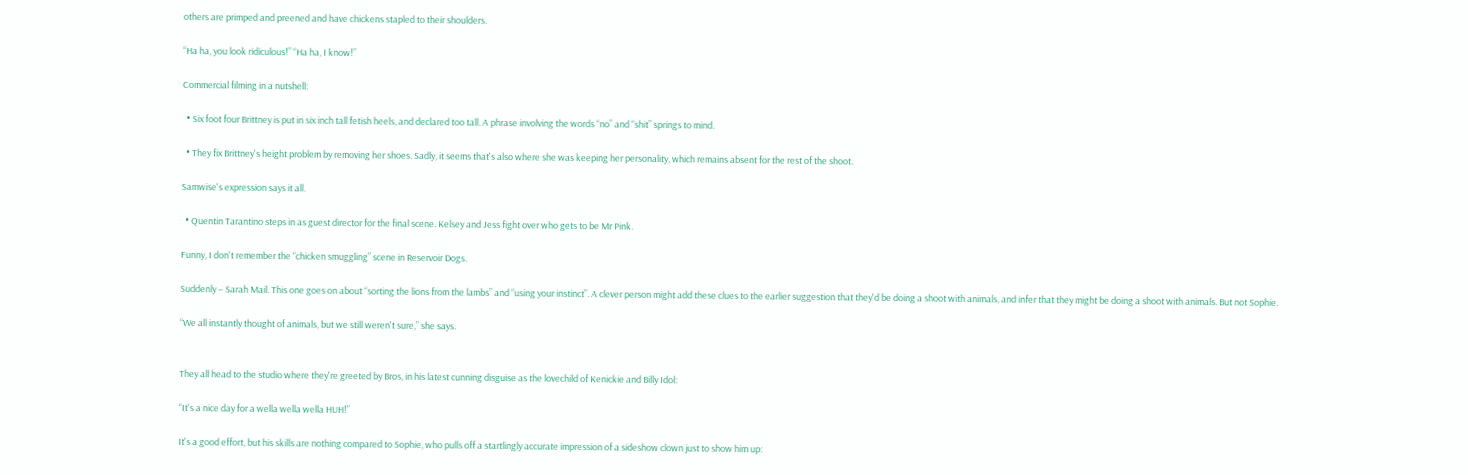others are primped and preened and have chickens stapled to their shoulders.

“Ha ha, you look ridiculous!” “Ha ha, I know!”

Commercial filming in a nutshell:

  • Six foot four Brittney is put in six inch tall fetish heels, and declared too tall. A phrase involving the words “no” and “shit” springs to mind.

  • They fix Brittney's height problem by removing her shoes. Sadly, it seems that's also where she was keeping her personality, which remains absent for the rest of the shoot.

Samwise's expression says it all.

  • Quentin Tarantino steps in as guest director for the final scene. Kelsey and Jess fight over who gets to be Mr Pink.

Funny, I don't remember the “chicken smuggling” scene in Reservoir Dogs.

Suddenly – Sarah Mail. This one goes on about “sorting the lions from the lambs” and “using your instinct”. A clever person might add these clues to the earlier suggestion that they'd be doing a shoot with animals, and infer that they might be doing a shoot with animals. But not Sophie.

“We all instantly thought of animals, but we still weren't sure,” she says.


They all head to the studio where they're greeted by Bros, in his latest cunning disguise as the lovechild of Kenickie and Billy Idol:

“It's a nice day for a wella wella wella HUH!”

It's a good effort, but his skills are nothing compared to Sophie, who pulls off a startlingly accurate impression of a sideshow clown just to show him up: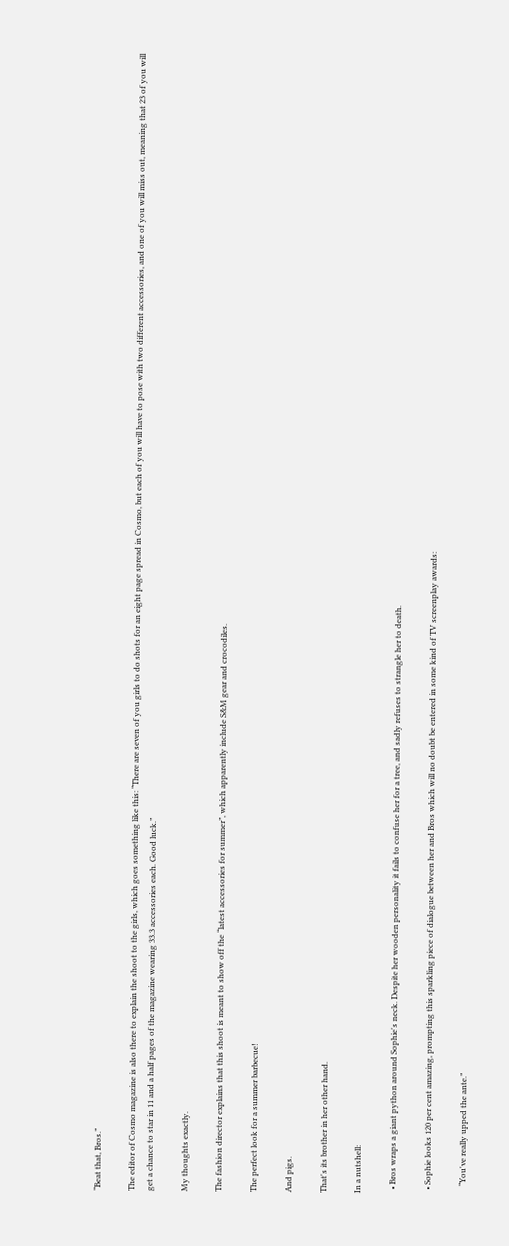“Beat that, Bros.”

The editor of Cosmo magazine is also there to explain the shoot to the girls, which goes something like this: “There are seven of you girls to do shots for an eight page spread in Cosmo, but each of you will have to pose with two different accessories, and one of you will miss out, meaning that 23 of you will get a chance to star in 11 and a half pages of the magazine wearing 33.3 accessories each. Good luck.”

My thoughts exactly.

The fashion director explains that this shoot is meant to show off the “latest accessories for summer”, which apparently include S&M gear and crocodiles.

The perfect look for a summer barbecue!

And pigs.

That's its brother in her other hand.

In a nutshell:

  • Bros wraps a giant python around Sophie's neck. Despite her wooden personality it fails to confuse her for a tree, and sadly refuses to strangle her to death.

  • Sophie looks 120 per cent amazing, prompting this sparkling piece of dialogue between her and Bros which will no doubt be entered in some kind of TV screenplay awards:

    “You've really upped the ante.”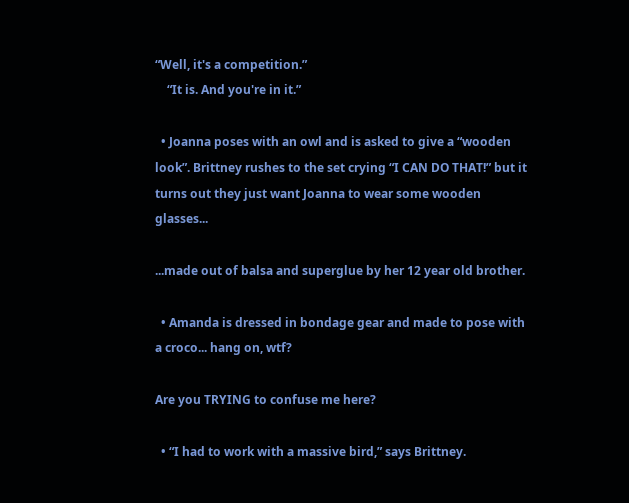“Well, it's a competition.”
    “It is. And you're in it.”

  • Joanna poses with an owl and is asked to give a “wooden look”. Brittney rushes to the set crying “I CAN DO THAT!” but it turns out they just want Joanna to wear some wooden glasses...

...made out of balsa and superglue by her 12 year old brother.

  • Amanda is dressed in bondage gear and made to pose with a croco... hang on, wtf?

Are you TRYING to confuse me here?

  • “I had to work with a massive bird,” says Brittney.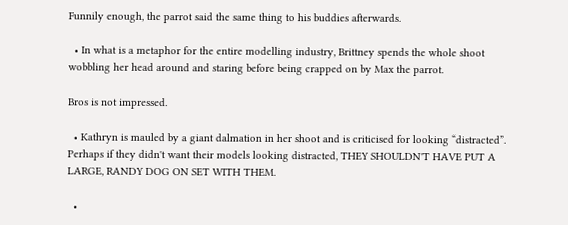Funnily enough, the parrot said the same thing to his buddies afterwards.

  • In what is a metaphor for the entire modelling industry, Brittney spends the whole shoot wobbling her head around and staring before being crapped on by Max the parrot.

Bros is not impressed.

  • Kathryn is mauled by a giant dalmation in her shoot and is criticised for looking “distracted”. Perhaps if they didn't want their models looking distracted, THEY SHOULDN'T HAVE PUT A LARGE, RANDY DOG ON SET WITH THEM.

  •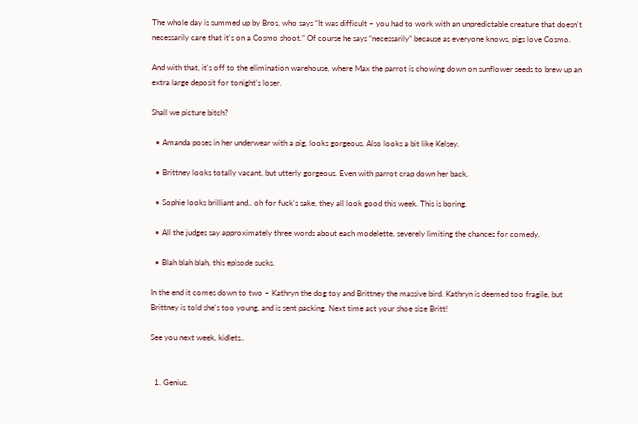The whole day is summed up by Bros, who says “It was difficult – you had to work with an unpredictable creature that doesn't necessarily care that it's on a Cosmo shoot.” Of course he says “necessarily” because as everyone knows, pigs love Cosmo.

And with that, it's off to the elimination warehouse, where Max the parrot is chowing down on sunflower seeds to brew up an extra large deposit for tonight's loser.

Shall we picture bitch?

  • Amanda poses in her underwear with a pig, looks gorgeous. Also looks a bit like Kelsey.

  • Brittney looks totally vacant, but utterly gorgeous. Even with parrot crap down her back.

  • Sophie looks brilliant and.. oh for fuck's sake, they all look good this week. This is boring.

  • All the judges say approximately three words about each modelette, severely limiting the chances for comedy.

  • Blah blah blah, this episode sucks.

In the end it comes down to two – Kathryn the dog toy and Brittney the massive bird. Kathryn is deemed too fragile, but Brittney is told she's too young, and is sent packing. Next time act your shoe size Britt!

See you next week, kidlets..


  1. Genius.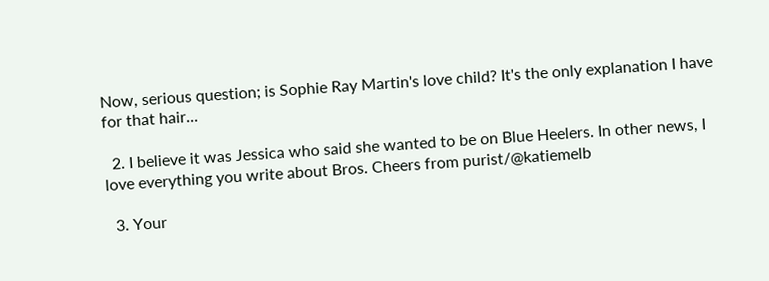Now, serious question; is Sophie Ray Martin's love child? It's the only explanation I have for that hair...

  2. I believe it was Jessica who said she wanted to be on Blue Heelers. In other news, I love everything you write about Bros. Cheers from purist/@katiemelb

  3. Your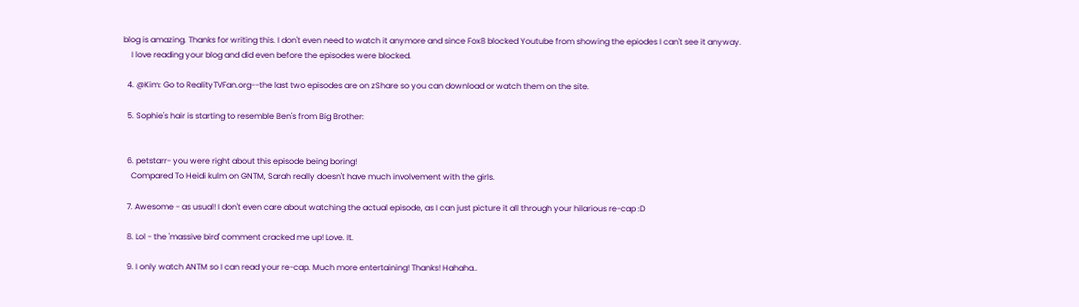blog is amazing. Thanks for writing this. I don't even need to watch it anymore and since Fox8 blocked Youtube from showing the epiodes I can't see it anyway.
    I love reading your blog and did even before the episodes were blocked.

  4. @Kim: Go to RealityTVFan.org--the last two episodes are on zShare so you can download or watch them on the site.

  5. Sophie's hair is starting to resemble Ben's from Big Brother:


  6. petstarr- you were right about this episode being boring!
    Compared To Heidi kulm on GNTM, Sarah really doesn't have much involvement with the girls.

  7. Awesome - as usual! I don't even care about watching the actual episode, as I can just picture it all through your hilarious re-cap :D

  8. Lol - the 'massive bird' comment cracked me up! Love. It.

  9. I only watch ANTM so I can read your re-cap. Much more entertaining! Thanks! Hahaha..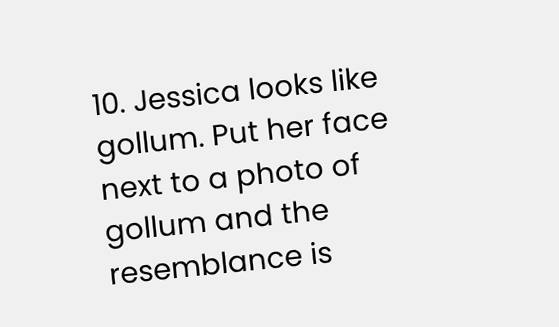10. Jessica looks like gollum. Put her face next to a photo of gollum and the resemblance is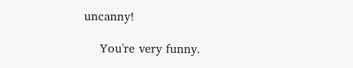uncanny!

    You're very funny.